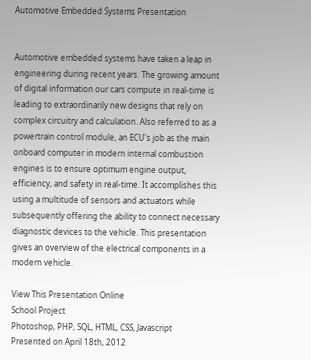Automotive Embedded Systems Presentation


Automotive embedded systems have taken a leap in engineering during recent years. The growing amount of digital information our cars compute in real-time is leading to extraordinarily new designs that rely on complex circuitry and calculation. Also referred to as a powertrain control module, an ECU's job as the main onboard computer in modern internal combustion engines is to ensure optimum engine output, efficiency, and safety in real-time. It accomplishes this using a multitude of sensors and actuators while subsequently offering the ability to connect necessary diagnostic devices to the vehicle. This presentation gives an overview of the electrical components in a modern vehicle.

View This Presentation Online
School Project
Photoshop, PHP, SQL, HTML, CSS, Javascript
Presented on April 18th, 2012